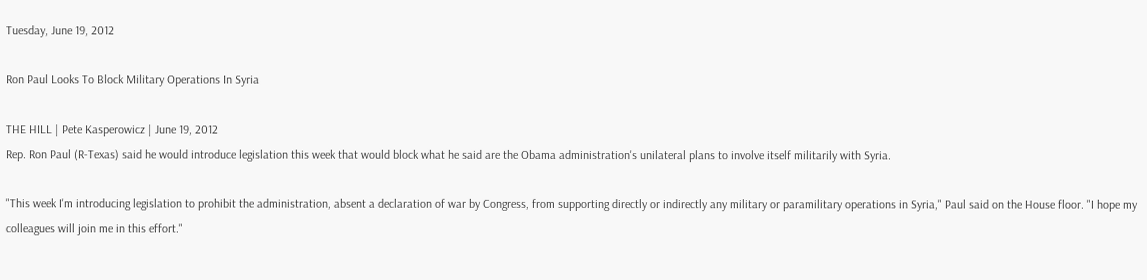Tuesday, June 19, 2012

Ron Paul Looks To Block Military Operations In Syria

THE HILL | Pete Kasperowicz | June 19, 2012
Rep. Ron Paul (R-Texas) said he would introduce legislation this week that would block what he said are the Obama administration's unilateral plans to involve itself militarily with Syria.

"This week I'm introducing legislation to prohibit the administration, absent a declaration of war by Congress, from supporting directly or indirectly any military or paramilitary operations in Syria," Paul said on the House floor. "I hope my colleagues will join me in this effort."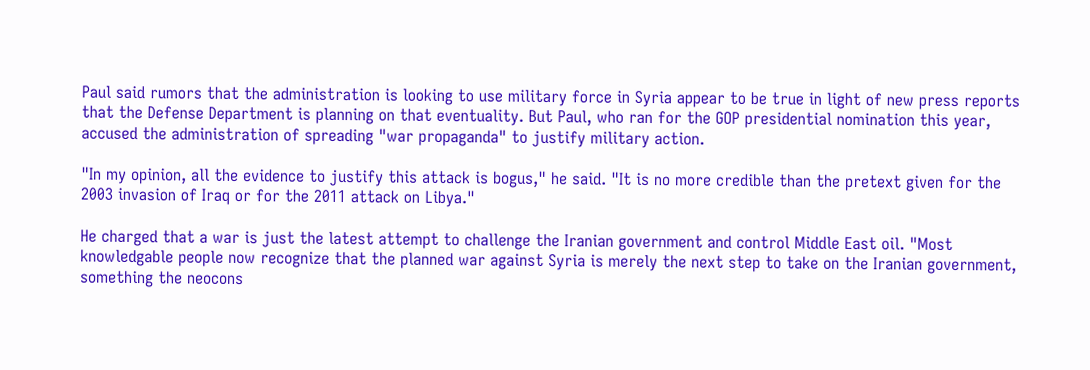Paul said rumors that the administration is looking to use military force in Syria appear to be true in light of new press reports that the Defense Department is planning on that eventuality. But Paul, who ran for the GOP presidential nomination this year, accused the administration of spreading "war propaganda" to justify military action.

"In my opinion, all the evidence to justify this attack is bogus," he said. "It is no more credible than the pretext given for the 2003 invasion of Iraq or for the 2011 attack on Libya."

He charged that a war is just the latest attempt to challenge the Iranian government and control Middle East oil. "Most knowledgable people now recognize that the planned war against Syria is merely the next step to take on the Iranian government, something the neocons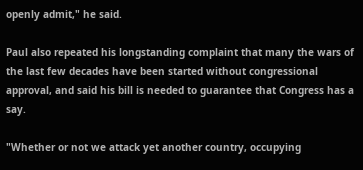openly admit," he said.

Paul also repeated his longstanding complaint that many the wars of the last few decades have been started without congressional approval, and said his bill is needed to guarantee that Congress has a say.

"Whether or not we attack yet another country, occupying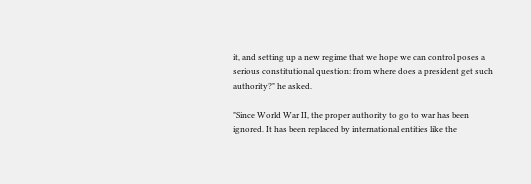it, and setting up a new regime that we hope we can control poses a serious constitutional question: from where does a president get such authority?" he asked.

"Since World War II, the proper authority to go to war has been ignored. It has been replaced by international entities like the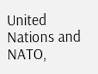United Nations and NATO,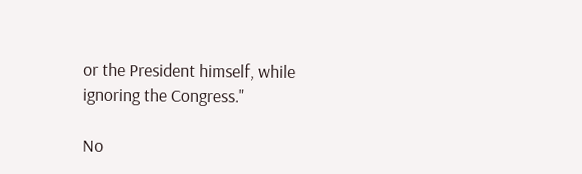or the President himself, while ignoring the Congress."

No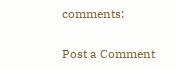comments:

Post a Comment